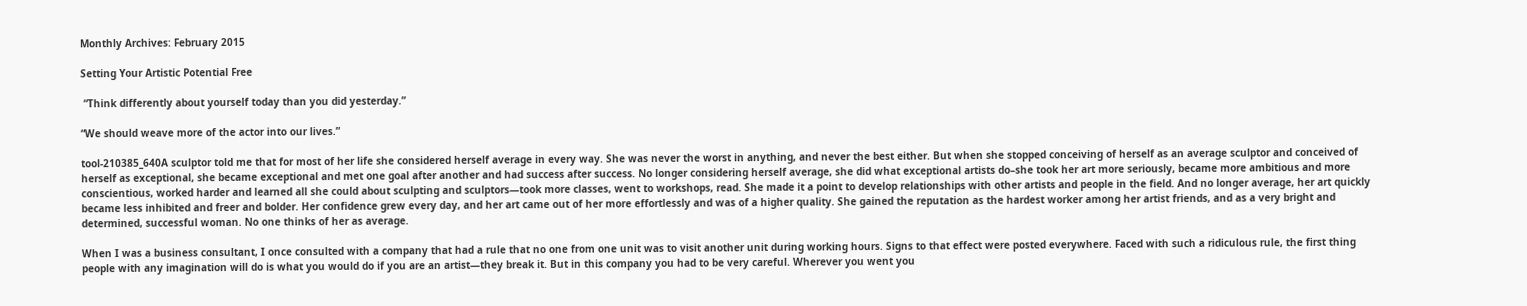Monthly Archives: February 2015

Setting Your Artistic Potential Free

 “Think differently about yourself today than you did yesterday.”

“We should weave more of the actor into our lives.”

tool-210385_640A sculptor told me that for most of her life she considered herself average in every way. She was never the worst in anything, and never the best either. But when she stopped conceiving of herself as an average sculptor and conceived of herself as exceptional, she became exceptional and met one goal after another and had success after success. No longer considering herself average, she did what exceptional artists do–she took her art more seriously, became more ambitious and more conscientious, worked harder and learned all she could about sculpting and sculptors—took more classes, went to workshops, read. She made it a point to develop relationships with other artists and people in the field. And no longer average, her art quickly became less inhibited and freer and bolder. Her confidence grew every day, and her art came out of her more effortlessly and was of a higher quality. She gained the reputation as the hardest worker among her artist friends, and as a very bright and determined, successful woman. No one thinks of her as average.

When I was a business consultant, I once consulted with a company that had a rule that no one from one unit was to visit another unit during working hours. Signs to that effect were posted everywhere. Faced with such a ridiculous rule, the first thing people with any imagination will do is what you would do if you are an artist—they break it. But in this company you had to be very careful. Wherever you went you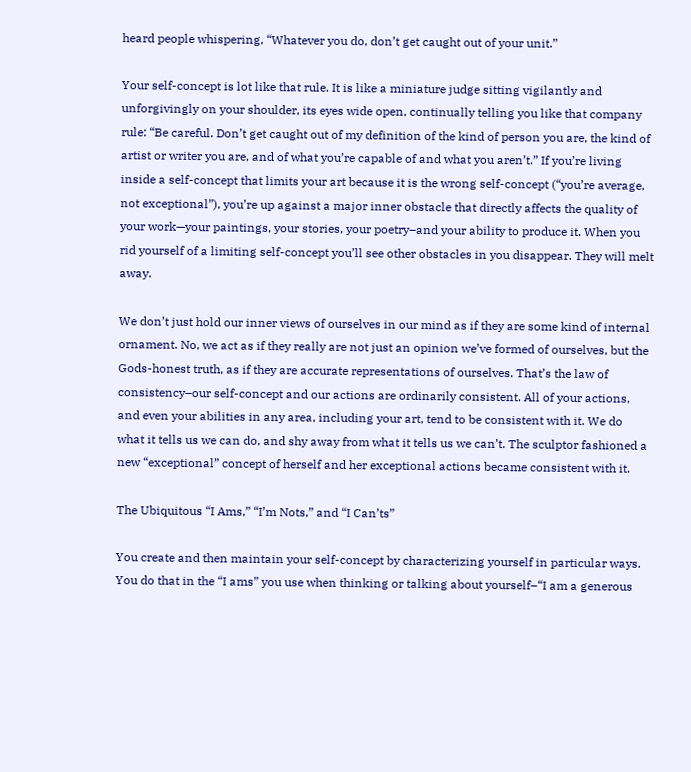heard people whispering, “Whatever you do, don’t get caught out of your unit.”

Your self-concept is lot like that rule. It is like a miniature judge sitting vigilantly and unforgivingly on your shoulder, its eyes wide open, continually telling you like that company rule: “Be careful. Don’t get caught out of my definition of the kind of person you are, the kind of artist or writer you are, and of what you’re capable of and what you aren’t.” If you’re living inside a self-concept that limits your art because it is the wrong self-concept (“you’re average, not exceptional”), you’re up against a major inner obstacle that directly affects the quality of your work—your paintings, your stories, your poetry–and your ability to produce it. When you rid yourself of a limiting self-concept you’ll see other obstacles in you disappear. They will melt away.

We don’t just hold our inner views of ourselves in our mind as if they are some kind of internal ornament. No, we act as if they really are not just an opinion we’ve formed of ourselves, but the Gods-honest truth, as if they are accurate representations of ourselves. That’s the law of consistency–our self-concept and our actions are ordinarily consistent. All of your actions, and even your abilities in any area, including your art, tend to be consistent with it. We do what it tells us we can do, and shy away from what it tells us we can’t. The sculptor fashioned a new “exceptional” concept of herself and her exceptional actions became consistent with it.

The Ubiquitous “I Ams,” “I’m Nots,” and “I Can’ts”

You create and then maintain your self-concept by characterizing yourself in particular ways. You do that in the “I ams” you use when thinking or talking about yourself–“I am a generous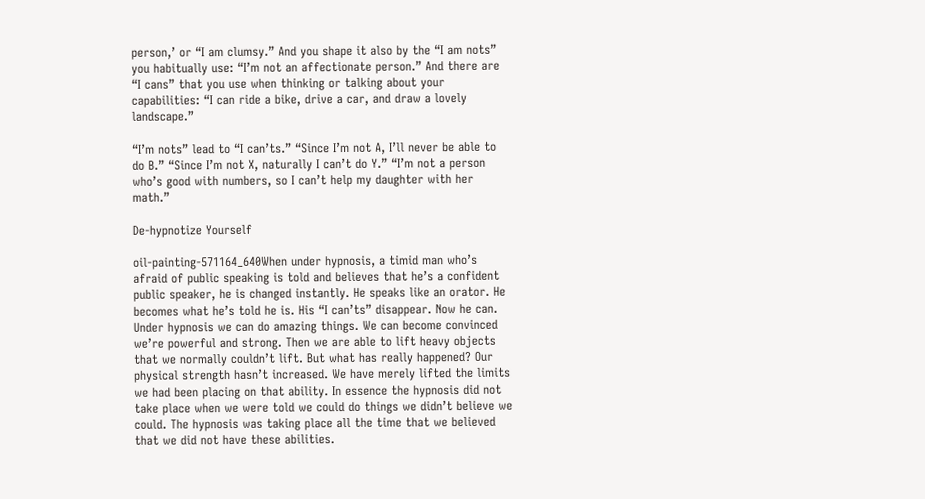person,’ or “I am clumsy.” And you shape it also by the “I am nots” you habitually use: “I’m not an affectionate person.” And there are “I cans” that you use when thinking or talking about your capabilities: “I can ride a bike, drive a car, and draw a lovely landscape.”

“I’m nots” lead to “I can’ts.” “Since I’m not A, I’ll never be able to do B.” “Since I’m not X, naturally I can’t do Y.” “I’m not a person who’s good with numbers, so I can’t help my daughter with her math.”

De-hypnotize Yourself

oil-painting-571164_640When under hypnosis, a timid man who’s afraid of public speaking is told and believes that he’s a confident public speaker, he is changed instantly. He speaks like an orator. He becomes what he’s told he is. His “I can’ts” disappear. Now he can. Under hypnosis we can do amazing things. We can become convinced we’re powerful and strong. Then we are able to lift heavy objects that we normally couldn’t lift. But what has really happened? Our physical strength hasn’t increased. We have merely lifted the limits we had been placing on that ability. In essence the hypnosis did not take place when we were told we could do things we didn’t believe we could. The hypnosis was taking place all the time that we believed that we did not have these abilities.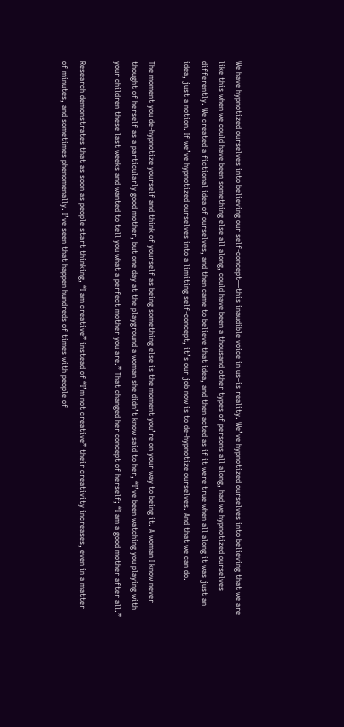We have hypnotized ourselves into believing our self-concept—this inaudible voice in us–is reality. We’ve hypnotized ourselves into believing that we are like this when we could have been something else all along, could have been a thousand other types of persons all along, had we hypnotized ourselves differently. We created a fictional idea of ourselves, and then came to believe that idea, and then acted as if it were true when all along it was just an idea, just a notion. If we’ve hypnotized ourselves into a limiting self-concept, it’s our job now is to de-hypnotize ourselves. And that we can do.

The moment you de-hypnotize yourself and think of yourself as being something else is the moment you’re on your way to being it. A woman I know never thought of herself as a particularly good mother, but one day at the playground a woman she didn’t know said to her, “I’ve been watching you playing with your children these last weeks and wanted to tell you what a perfect mother you are.” That changed her concept of herself; “I am a good mother after all.”

Research demonstrates that as soon as people start thinking, “I am creative” instead of “I’m not creative” their creativity increases, even in a matter of minutes, and sometimes phenomenally. I’ve seen that happen hundreds of times with people of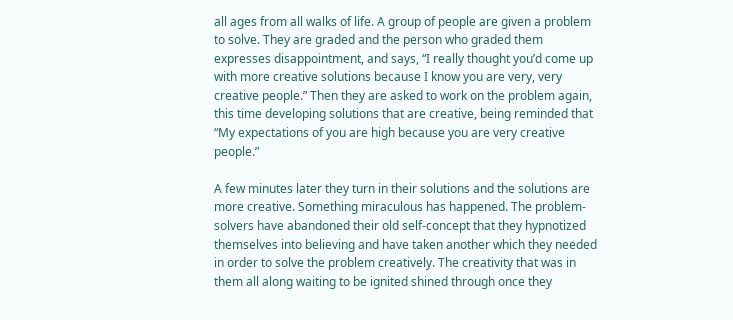all ages from all walks of life. A group of people are given a problem to solve. They are graded and the person who graded them expresses disappointment, and says, “I really thought you’d come up with more creative solutions because I know you are very, very creative people.” Then they are asked to work on the problem again, this time developing solutions that are creative, being reminded that “My expectations of you are high because you are very creative people.”

A few minutes later they turn in their solutions and the solutions are more creative. Something miraculous has happened. The problem-solvers have abandoned their old self-concept that they hypnotized themselves into believing and have taken another which they needed in order to solve the problem creatively. The creativity that was in them all along waiting to be ignited shined through once they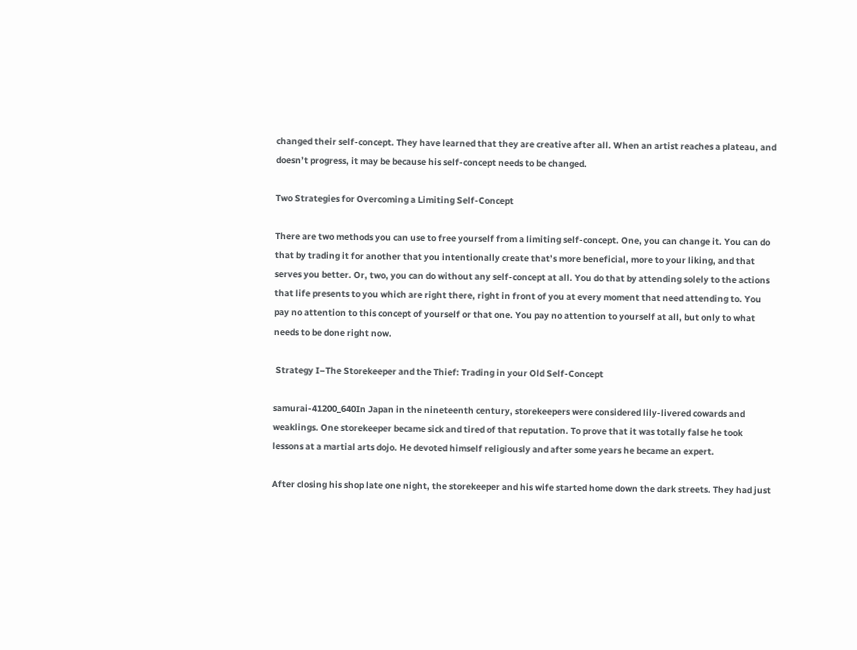changed their self-concept. They have learned that they are creative after all. When an artist reaches a plateau, and doesn’t progress, it may be because his self-concept needs to be changed.

Two Strategies for Overcoming a Limiting Self-Concept

There are two methods you can use to free yourself from a limiting self-concept. One, you can change it. You can do that by trading it for another that you intentionally create that’s more beneficial, more to your liking, and that serves you better. Or, two, you can do without any self-concept at all. You do that by attending solely to the actions that life presents to you which are right there, right in front of you at every moment that need attending to. You pay no attention to this concept of yourself or that one. You pay no attention to yourself at all, but only to what needs to be done right now.

 Strategy I–The Storekeeper and the Thief: Trading in your Old Self-Concept

samurai-41200_640In Japan in the nineteenth century, storekeepers were considered lily-livered cowards and weaklings. One storekeeper became sick and tired of that reputation. To prove that it was totally false he took lessons at a martial arts dojo. He devoted himself religiously and after some years he became an expert.

After closing his shop late one night, the storekeeper and his wife started home down the dark streets. They had just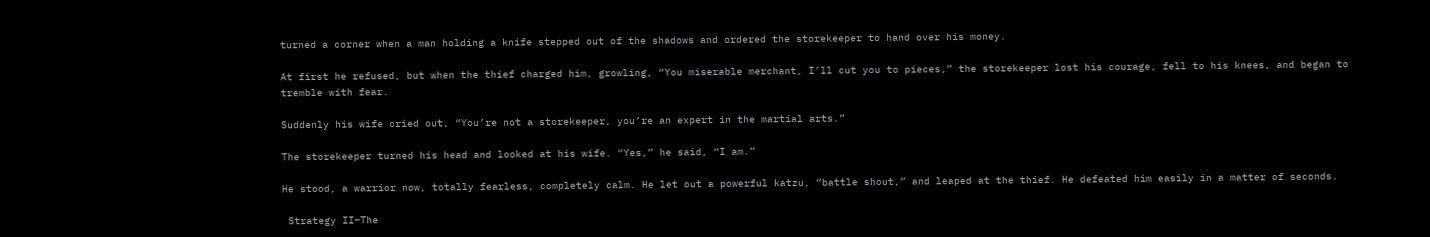turned a corner when a man holding a knife stepped out of the shadows and ordered the storekeeper to hand over his money.

At first he refused, but when the thief charged him, growling, “You miserable merchant, I’ll cut you to pieces,” the storekeeper lost his courage, fell to his knees, and began to tremble with fear.

Suddenly his wife cried out, “You’re not a storekeeper, you’re an expert in the martial arts.”

The storekeeper turned his head and looked at his wife. “Yes,” he said, “I am.”

He stood, a warrior now, totally fearless, completely calm. He let out a powerful katzu, “battle shout,” and leaped at the thief. He defeated him easily in a matter of seconds.

 Strategy II–The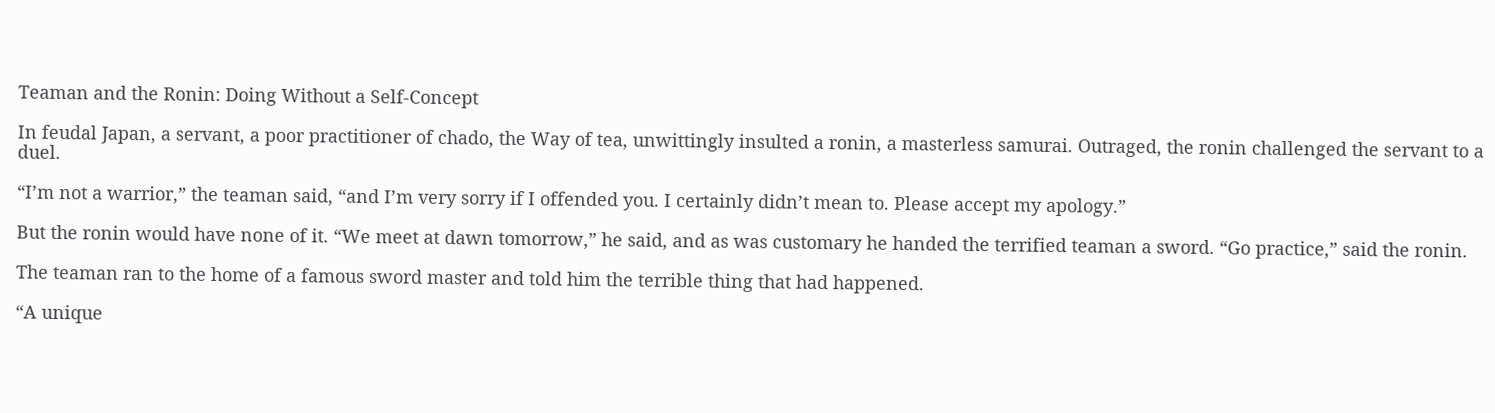Teaman and the Ronin: Doing Without a Self-Concept

In feudal Japan, a servant, a poor practitioner of chado, the Way of tea, unwittingly insulted a ronin, a masterless samurai. Outraged, the ronin challenged the servant to a duel.

“I’m not a warrior,” the teaman said, “and I’m very sorry if I offended you. I certainly didn’t mean to. Please accept my apology.”

But the ronin would have none of it. “We meet at dawn tomorrow,” he said, and as was customary he handed the terrified teaman a sword. “Go practice,” said the ronin.

The teaman ran to the home of a famous sword master and told him the terrible thing that had happened.

“A unique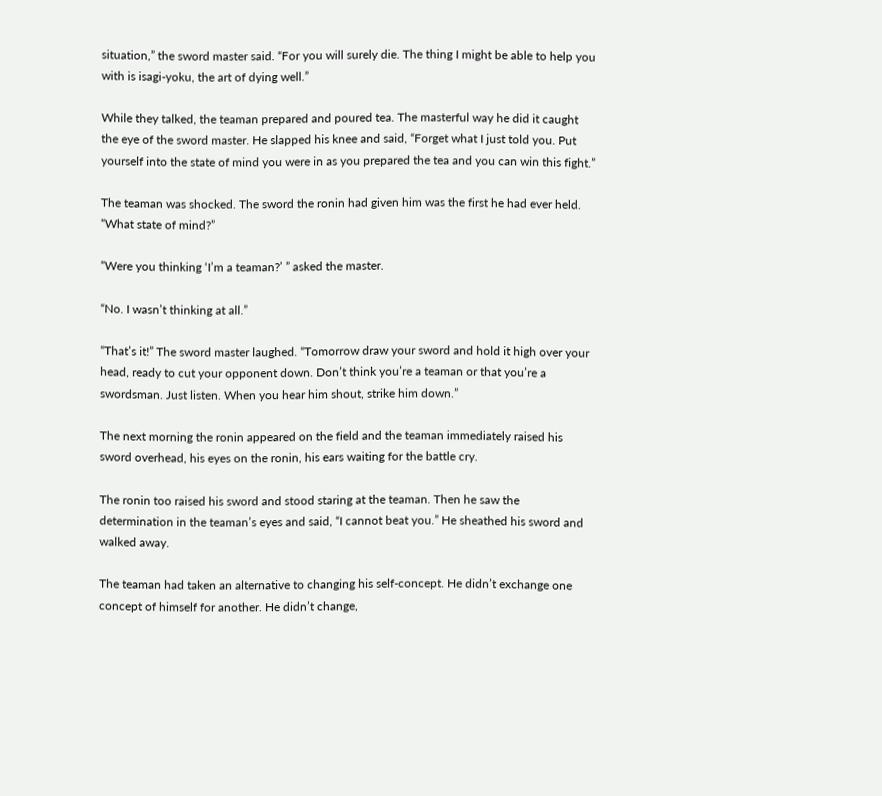situation,” the sword master said. “For you will surely die. The thing I might be able to help you with is isagi-yoku, the art of dying well.”

While they talked, the teaman prepared and poured tea. The masterful way he did it caught the eye of the sword master. He slapped his knee and said, “Forget what I just told you. Put yourself into the state of mind you were in as you prepared the tea and you can win this fight.”

The teaman was shocked. The sword the ronin had given him was the first he had ever held. “What state of mind?”

“Were you thinking ‘I’m a teaman?’ ” asked the master.

“No. I wasn’t thinking at all.”

“That’s it!” The sword master laughed. “Tomorrow draw your sword and hold it high over your head, ready to cut your opponent down. Don’t think you’re a teaman or that you’re a swordsman. Just listen. When you hear him shout, strike him down.”

The next morning the ronin appeared on the field and the teaman immediately raised his sword overhead, his eyes on the ronin, his ears waiting for the battle cry.

The ronin too raised his sword and stood staring at the teaman. Then he saw the determination in the teaman’s eyes and said, “I cannot beat you.” He sheathed his sword and walked away.

The teaman had taken an alternative to changing his self-concept. He didn’t exchange one concept of himself for another. He didn’t change,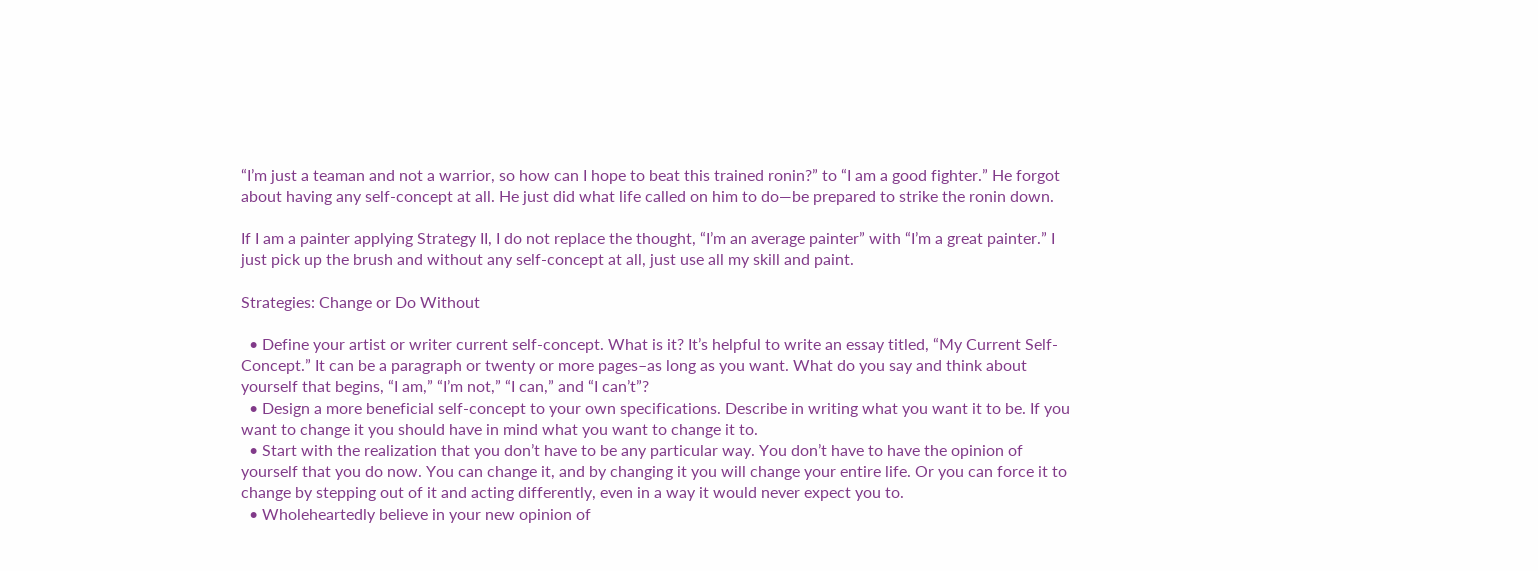“I’m just a teaman and not a warrior, so how can I hope to beat this trained ronin?” to “I am a good fighter.” He forgot about having any self-concept at all. He just did what life called on him to do—be prepared to strike the ronin down.

If I am a painter applying Strategy II, I do not replace the thought, “I’m an average painter” with “I’m a great painter.” I just pick up the brush and without any self-concept at all, just use all my skill and paint.

Strategies: Change or Do Without

  • Define your artist or writer current self-concept. What is it? It’s helpful to write an essay titled, “My Current Self-Concept.” It can be a paragraph or twenty or more pages–as long as you want. What do you say and think about yourself that begins, “I am,” “I’m not,” “I can,” and “I can’t”?
  • Design a more beneficial self-concept to your own specifications. Describe in writing what you want it to be. If you want to change it you should have in mind what you want to change it to.
  • Start with the realization that you don’t have to be any particular way. You don’t have to have the opinion of yourself that you do now. You can change it, and by changing it you will change your entire life. Or you can force it to change by stepping out of it and acting differently, even in a way it would never expect you to.
  • Wholeheartedly believe in your new opinion of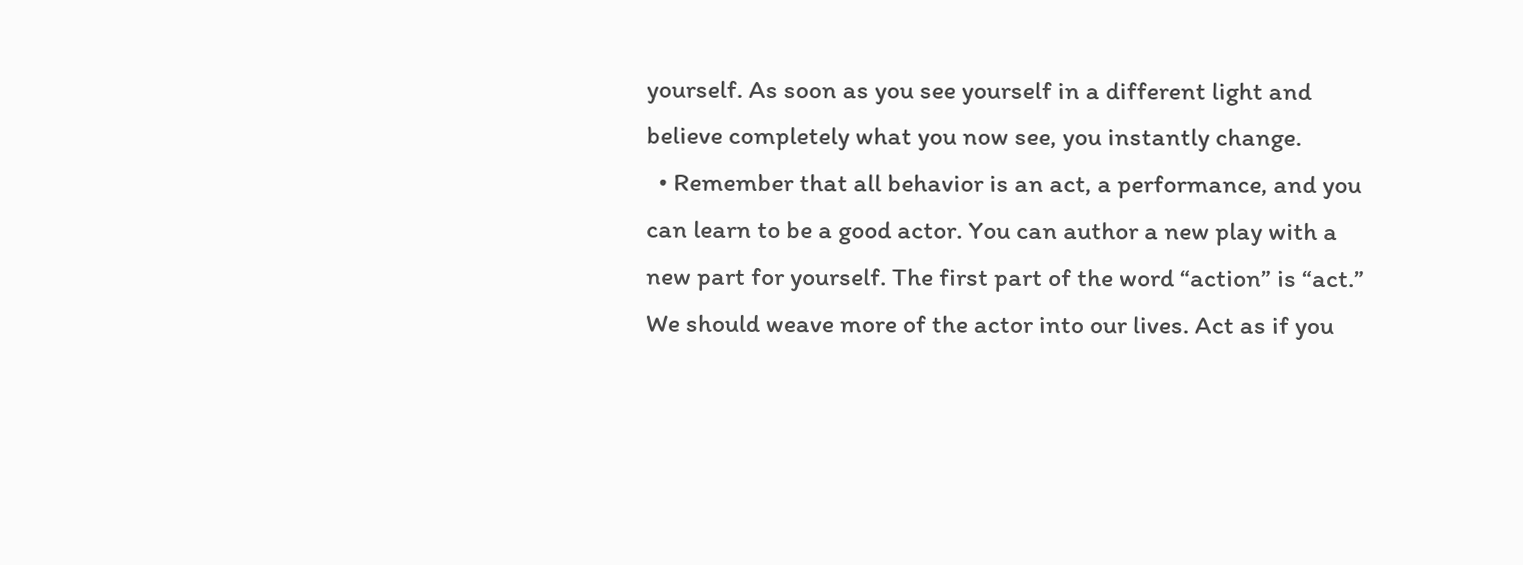yourself. As soon as you see yourself in a different light and believe completely what you now see, you instantly change.
  • Remember that all behavior is an act, a performance, and you can learn to be a good actor. You can author a new play with a new part for yourself. The first part of the word “action” is “act.” We should weave more of the actor into our lives. Act as if you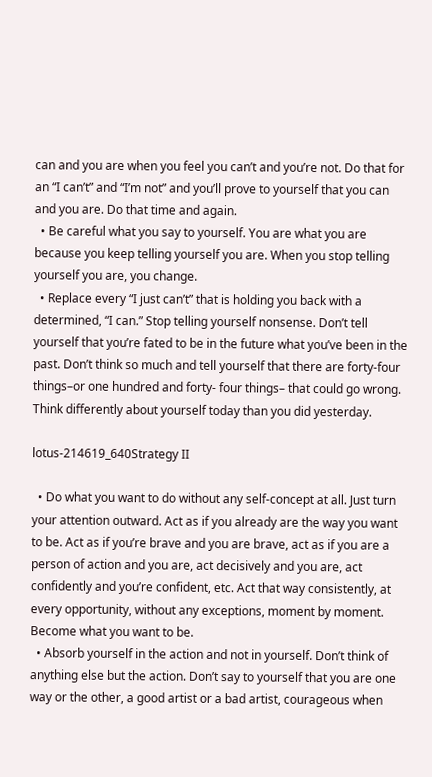can and you are when you feel you can’t and you’re not. Do that for an “I can’t” and “I’m not” and you’ll prove to yourself that you can and you are. Do that time and again.
  • Be careful what you say to yourself. You are what you are because you keep telling yourself you are. When you stop telling yourself you are, you change.
  • Replace every “I just can’t” that is holding you back with a determined, “I can.” Stop telling yourself nonsense. Don’t tell yourself that you’re fated to be in the future what you’ve been in the past. Don’t think so much and tell yourself that there are forty-four things–or one hundred and forty- four things– that could go wrong. Think differently about yourself today than you did yesterday.

lotus-214619_640Strategy II

  • Do what you want to do without any self-concept at all. Just turn your attention outward. Act as if you already are the way you want to be. Act as if you’re brave and you are brave, act as if you are a person of action and you are, act decisively and you are, act confidently and you’re confident, etc. Act that way consistently, at every opportunity, without any exceptions, moment by moment. Become what you want to be.
  • Absorb yourself in the action and not in yourself. Don’t think of anything else but the action. Don’t say to yourself that you are one way or the other, a good artist or a bad artist, courageous when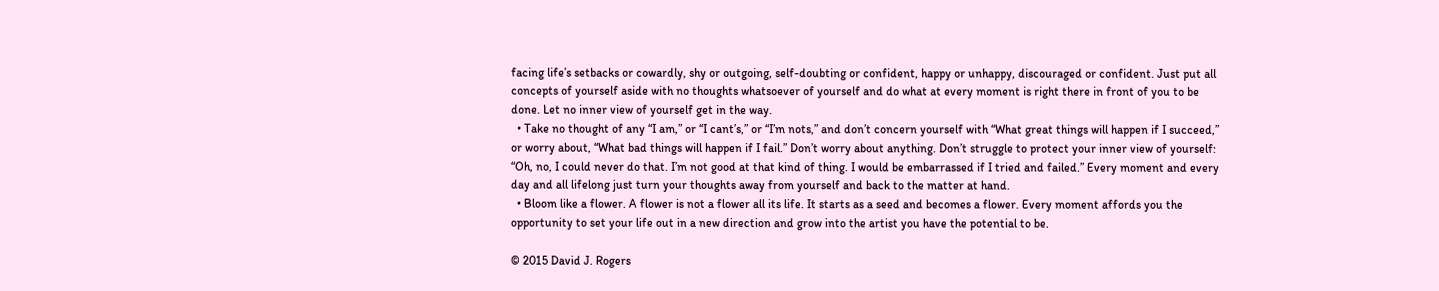facing life’s setbacks or cowardly, shy or outgoing, self-doubting or confident, happy or unhappy, discouraged or confident. Just put all concepts of yourself aside with no thoughts whatsoever of yourself and do what at every moment is right there in front of you to be done. Let no inner view of yourself get in the way.
  • Take no thought of any “I am,” or “I cant’s,” or “I’m nots,” and don’t concern yourself with “What great things will happen if I succeed,” or worry about, “What bad things will happen if I fail.” Don’t worry about anything. Don’t struggle to protect your inner view of yourself: “Oh, no, I could never do that. I’m not good at that kind of thing. I would be embarrassed if I tried and failed.” Every moment and every day and all lifelong just turn your thoughts away from yourself and back to the matter at hand.
  • Bloom like a flower. A flower is not a flower all its life. It starts as a seed and becomes a flower. Every moment affords you the opportunity to set your life out in a new direction and grow into the artist you have the potential to be.

© 2015 David J. Rogers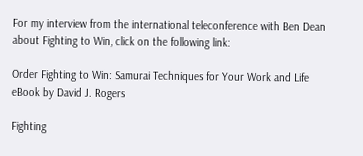For my interview from the international teleconference with Ben Dean about Fighting to Win, click on the following link:

Order Fighting to Win: Samurai Techniques for Your Work and Life eBook by David J. Rogers

Fighting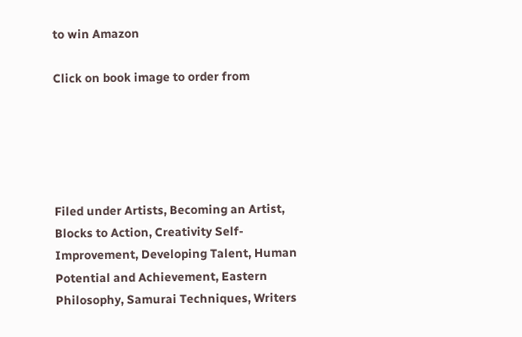to win Amazon

Click on book image to order from





Filed under Artists, Becoming an Artist, Blocks to Action, Creativity Self-Improvement, Developing Talent, Human Potential and Achievement, Eastern Philosophy, Samurai Techniques, Writers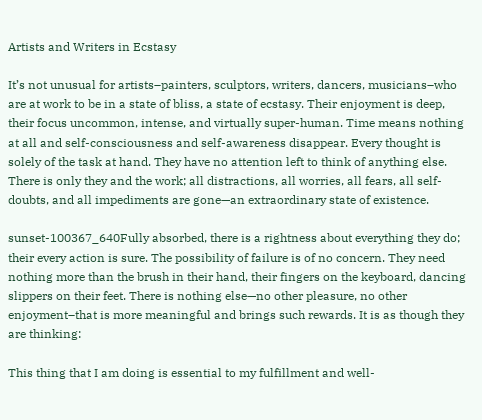Artists and Writers in Ecstasy

It’s not unusual for artists–painters, sculptors, writers, dancers, musicians–who are at work to be in a state of bliss, a state of ecstasy. Their enjoyment is deep, their focus uncommon, intense, and virtually super-human. Time means nothing at all and self-consciousness and self-awareness disappear. Every thought is solely of the task at hand. They have no attention left to think of anything else. There is only they and the work; all distractions, all worries, all fears, all self-doubts, and all impediments are gone—an extraordinary state of existence.

sunset-100367_640Fully absorbed, there is a rightness about everything they do; their every action is sure. The possibility of failure is of no concern. They need nothing more than the brush in their hand, their fingers on the keyboard, dancing slippers on their feet. There is nothing else—no other pleasure, no other enjoyment–that is more meaningful and brings such rewards. It is as though they are thinking:

This thing that I am doing is essential to my fulfillment and well-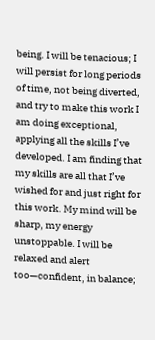being. I will be tenacious; I will persist for long periods of time, not being diverted, and try to make this work I am doing exceptional, applying all the skills I’ve developed. I am finding that my skills are all that I’ve wished for and just right for this work. My mind will be sharp, my energy unstoppable. I will be relaxed and alert too—confident, in balance;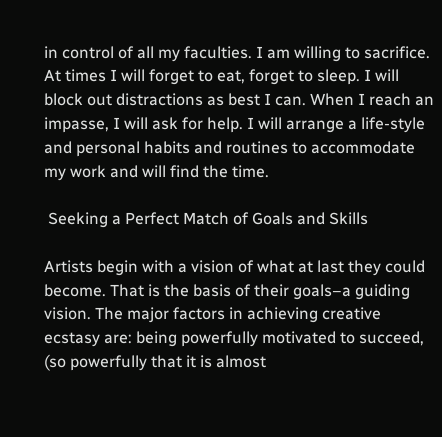in control of all my faculties. I am willing to sacrifice. At times I will forget to eat, forget to sleep. I will block out distractions as best I can. When I reach an impasse, I will ask for help. I will arrange a life-style and personal habits and routines to accommodate my work and will find the time.

 Seeking a Perfect Match of Goals and Skills

Artists begin with a vision of what at last they could become. That is the basis of their goals–a guiding vision. The major factors in achieving creative ecstasy are: being powerfully motivated to succeed, (so powerfully that it is almost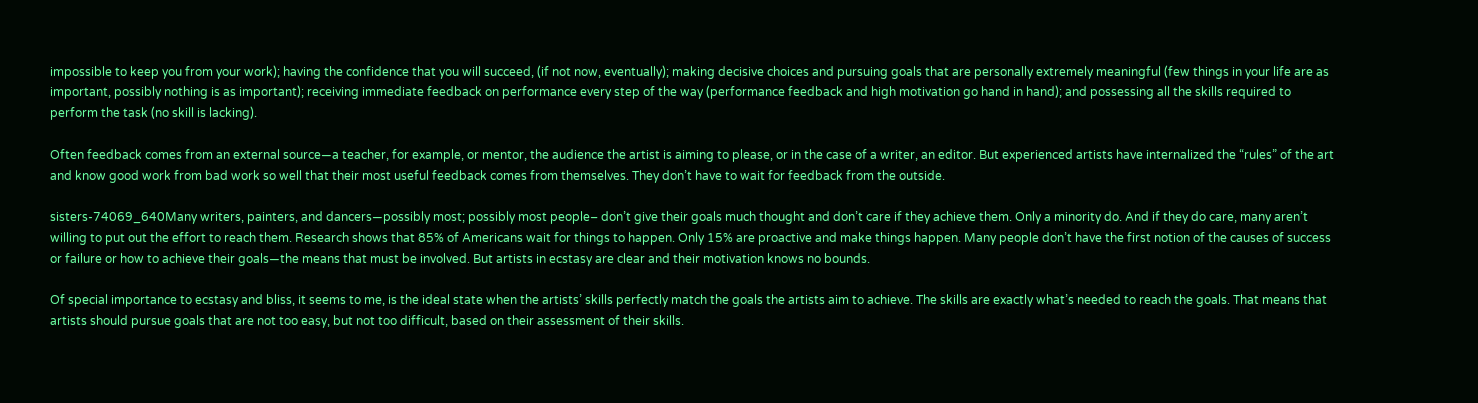impossible to keep you from your work); having the confidence that you will succeed, (if not now, eventually); making decisive choices and pursuing goals that are personally extremely meaningful (few things in your life are as important, possibly nothing is as important); receiving immediate feedback on performance every step of the way (performance feedback and high motivation go hand in hand); and possessing all the skills required to perform the task (no skill is lacking).

Often feedback comes from an external source—a teacher, for example, or mentor, the audience the artist is aiming to please, or in the case of a writer, an editor. But experienced artists have internalized the “rules” of the art and know good work from bad work so well that their most useful feedback comes from themselves. They don’t have to wait for feedback from the outside.

sisters-74069_640Many writers, painters, and dancers—possibly most; possibly most people– don’t give their goals much thought and don’t care if they achieve them. Only a minority do. And if they do care, many aren’t willing to put out the effort to reach them. Research shows that 85% of Americans wait for things to happen. Only 15% are proactive and make things happen. Many people don’t have the first notion of the causes of success or failure or how to achieve their goals—the means that must be involved. But artists in ecstasy are clear and their motivation knows no bounds.

Of special importance to ecstasy and bliss, it seems to me, is the ideal state when the artists’ skills perfectly match the goals the artists aim to achieve. The skills are exactly what’s needed to reach the goals. That means that artists should pursue goals that are not too easy, but not too difficult, based on their assessment of their skills.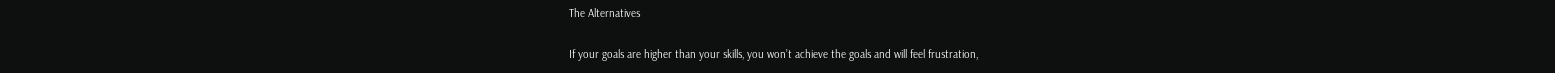The Alternatives

If your goals are higher than your skills, you won’t achieve the goals and will feel frustration,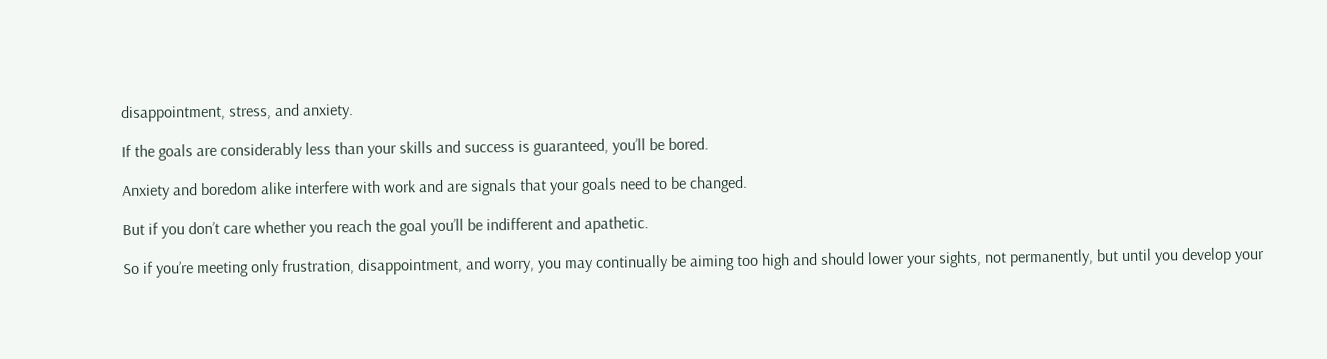disappointment, stress, and anxiety.

If the goals are considerably less than your skills and success is guaranteed, you’ll be bored.

Anxiety and boredom alike interfere with work and are signals that your goals need to be changed.

But if you don’t care whether you reach the goal you’ll be indifferent and apathetic.

So if you’re meeting only frustration, disappointment, and worry, you may continually be aiming too high and should lower your sights, not permanently, but until you develop your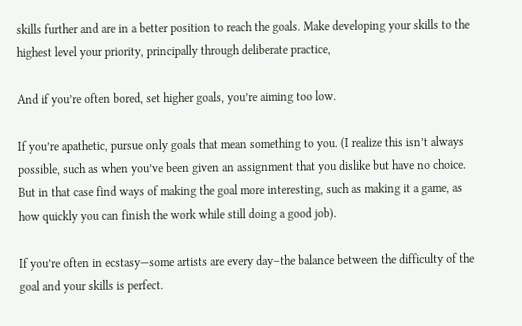skills further and are in a better position to reach the goals. Make developing your skills to the highest level your priority, principally through deliberate practice,

And if you’re often bored, set higher goals, you’re aiming too low.

If you’re apathetic, pursue only goals that mean something to you. (I realize this isn’t always possible, such as when you’ve been given an assignment that you dislike but have no choice. But in that case find ways of making the goal more interesting, such as making it a game, as how quickly you can finish the work while still doing a good job).

If you’re often in ecstasy—some artists are every day–the balance between the difficulty of the goal and your skills is perfect.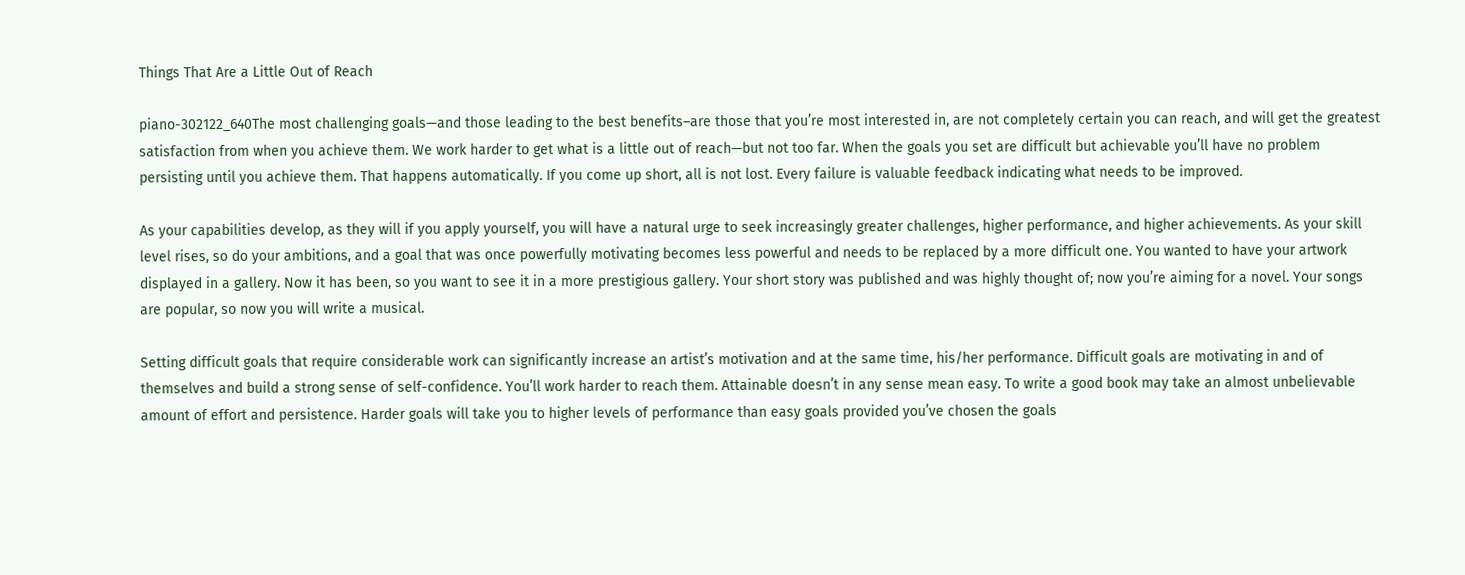Things That Are a Little Out of Reach

piano-302122_640The most challenging goals—and those leading to the best benefits–are those that you’re most interested in, are not completely certain you can reach, and will get the greatest satisfaction from when you achieve them. We work harder to get what is a little out of reach—but not too far. When the goals you set are difficult but achievable you’ll have no problem persisting until you achieve them. That happens automatically. If you come up short, all is not lost. Every failure is valuable feedback indicating what needs to be improved.

As your capabilities develop, as they will if you apply yourself, you will have a natural urge to seek increasingly greater challenges, higher performance, and higher achievements. As your skill level rises, so do your ambitions, and a goal that was once powerfully motivating becomes less powerful and needs to be replaced by a more difficult one. You wanted to have your artwork displayed in a gallery. Now it has been, so you want to see it in a more prestigious gallery. Your short story was published and was highly thought of; now you’re aiming for a novel. Your songs are popular, so now you will write a musical.

Setting difficult goals that require considerable work can significantly increase an artist’s motivation and at the same time, his/her performance. Difficult goals are motivating in and of themselves and build a strong sense of self-confidence. You’ll work harder to reach them. Attainable doesn’t in any sense mean easy. To write a good book may take an almost unbelievable amount of effort and persistence. Harder goals will take you to higher levels of performance than easy goals provided you’ve chosen the goals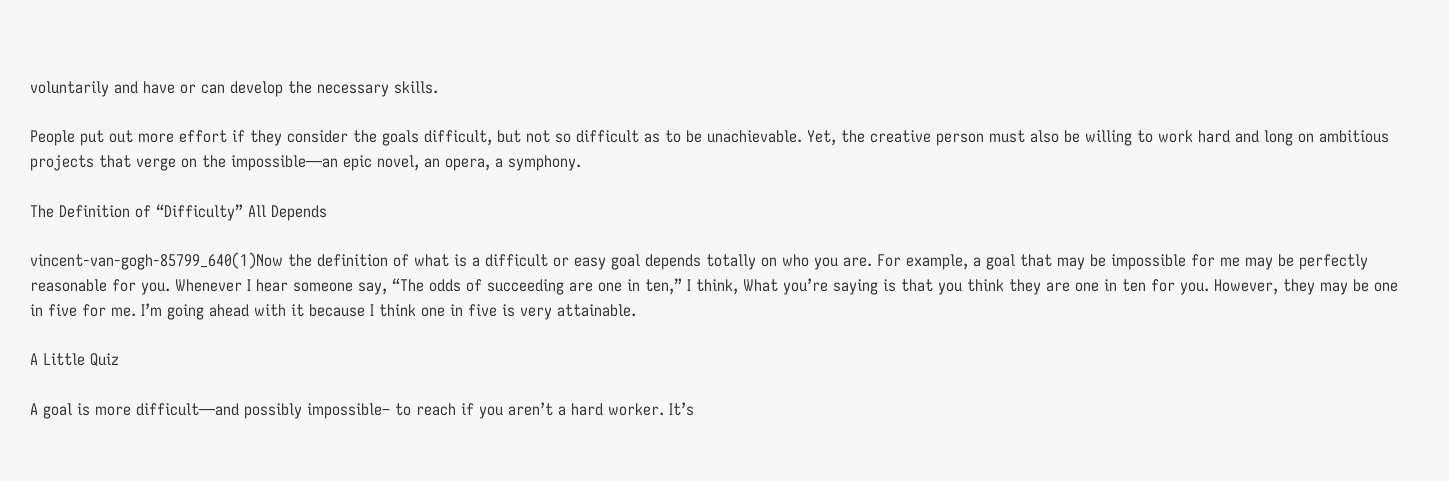voluntarily and have or can develop the necessary skills.

People put out more effort if they consider the goals difficult, but not so difficult as to be unachievable. Yet, the creative person must also be willing to work hard and long on ambitious projects that verge on the impossible—an epic novel, an opera, a symphony.

The Definition of “Difficulty” All Depends

vincent-van-gogh-85799_640(1)Now the definition of what is a difficult or easy goal depends totally on who you are. For example, a goal that may be impossible for me may be perfectly reasonable for you. Whenever I hear someone say, “The odds of succeeding are one in ten,” I think, What you’re saying is that you think they are one in ten for you. However, they may be one in five for me. I’m going ahead with it because I think one in five is very attainable.

A Little Quiz

A goal is more difficult—and possibly impossible– to reach if you aren’t a hard worker. It’s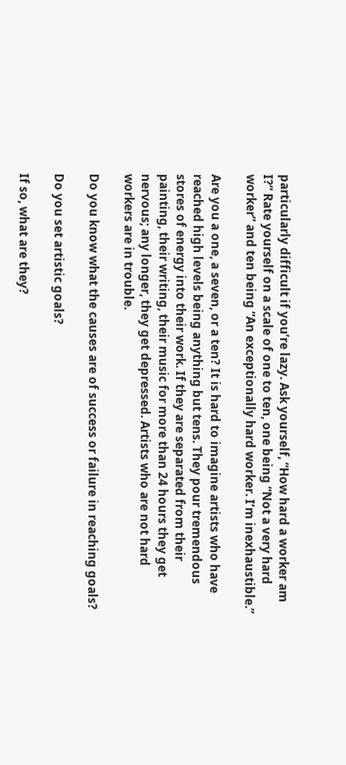particularly difficult if you’re lazy. Ask yourself, “How hard a worker am I?” Rate yourself on a scale of one to ten, one being “Not a very hard worker” and ten being “An exceptionally hard worker. I’m inexhaustible.”

Are you a one, a seven, or a ten? It is hard to imagine artists who have reached high levels being anything but tens. They pour tremendous stores of energy into their work. If they are separated from their painting, their writing, their music for more than 24 hours they get nervous; any longer, they get depressed. Artists who are not hard workers are in trouble.

Do you know what the causes are of success or failure in reaching goals?

Do you set artistic goals?

If so, what are they?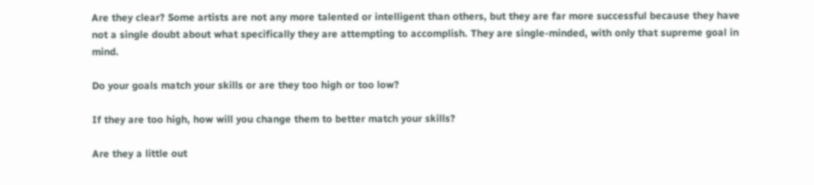Are they clear? Some artists are not any more talented or intelligent than others, but they are far more successful because they have not a single doubt about what specifically they are attempting to accomplish. They are single-minded, with only that supreme goal in mind.

Do your goals match your skills or are they too high or too low?

If they are too high, how will you change them to better match your skills?

Are they a little out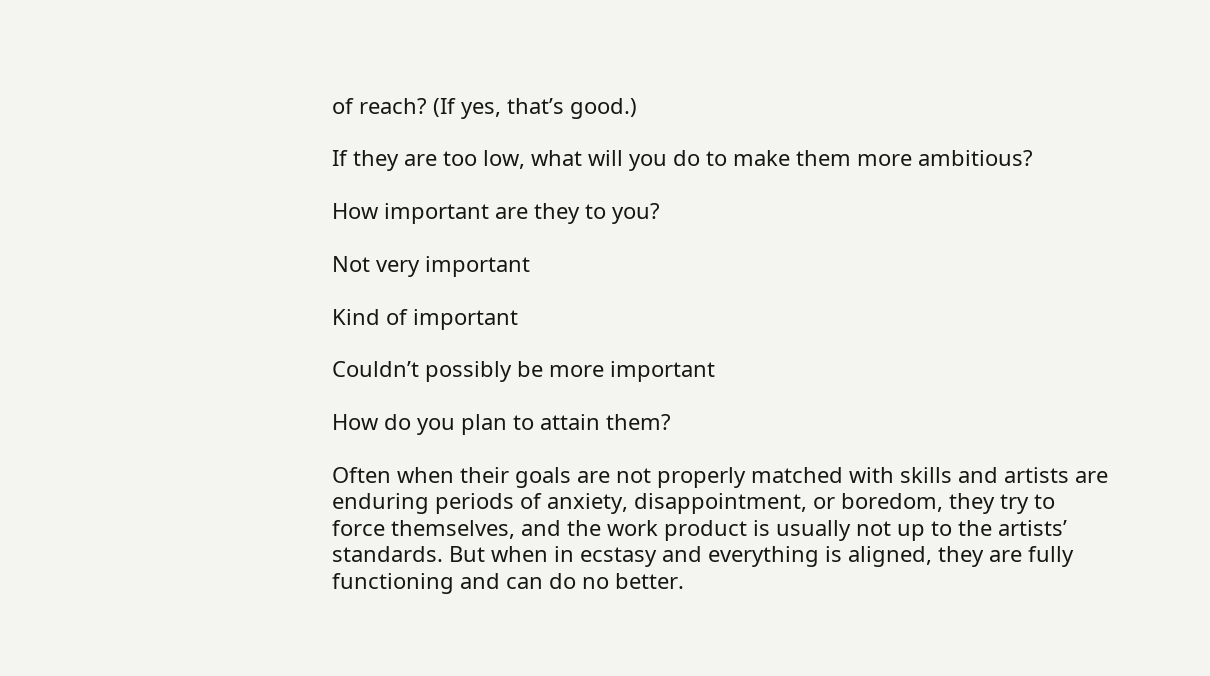of reach? (If yes, that’s good.)

If they are too low, what will you do to make them more ambitious?

How important are they to you?

Not very important

Kind of important

Couldn’t possibly be more important

How do you plan to attain them?

Often when their goals are not properly matched with skills and artists are enduring periods of anxiety, disappointment, or boredom, they try to force themselves, and the work product is usually not up to the artists’ standards. But when in ecstasy and everything is aligned, they are fully functioning and can do no better.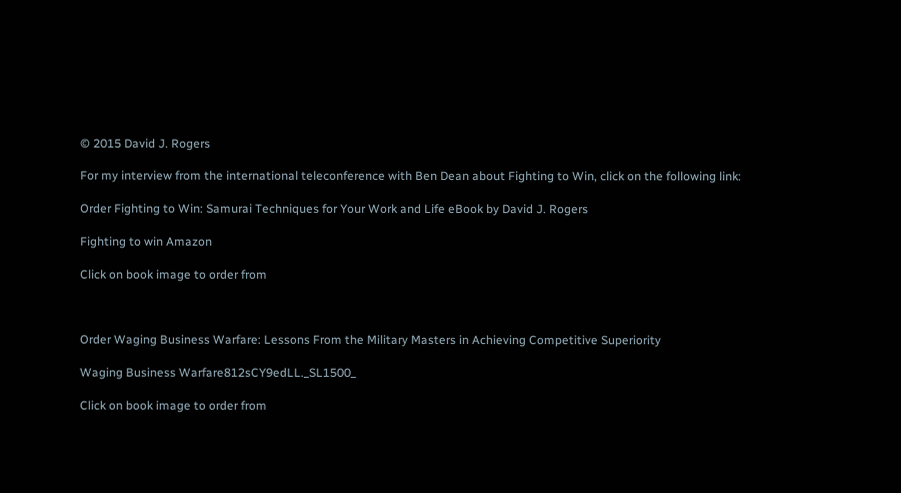© 2015 David J. Rogers

For my interview from the international teleconference with Ben Dean about Fighting to Win, click on the following link:

Order Fighting to Win: Samurai Techniques for Your Work and Life eBook by David J. Rogers

Fighting to win Amazon

Click on book image to order from



Order Waging Business Warfare: Lessons From the Military Masters in Achieving Competitive Superiority

Waging Business Warfare812sCY9edLL._SL1500_

Click on book image to order from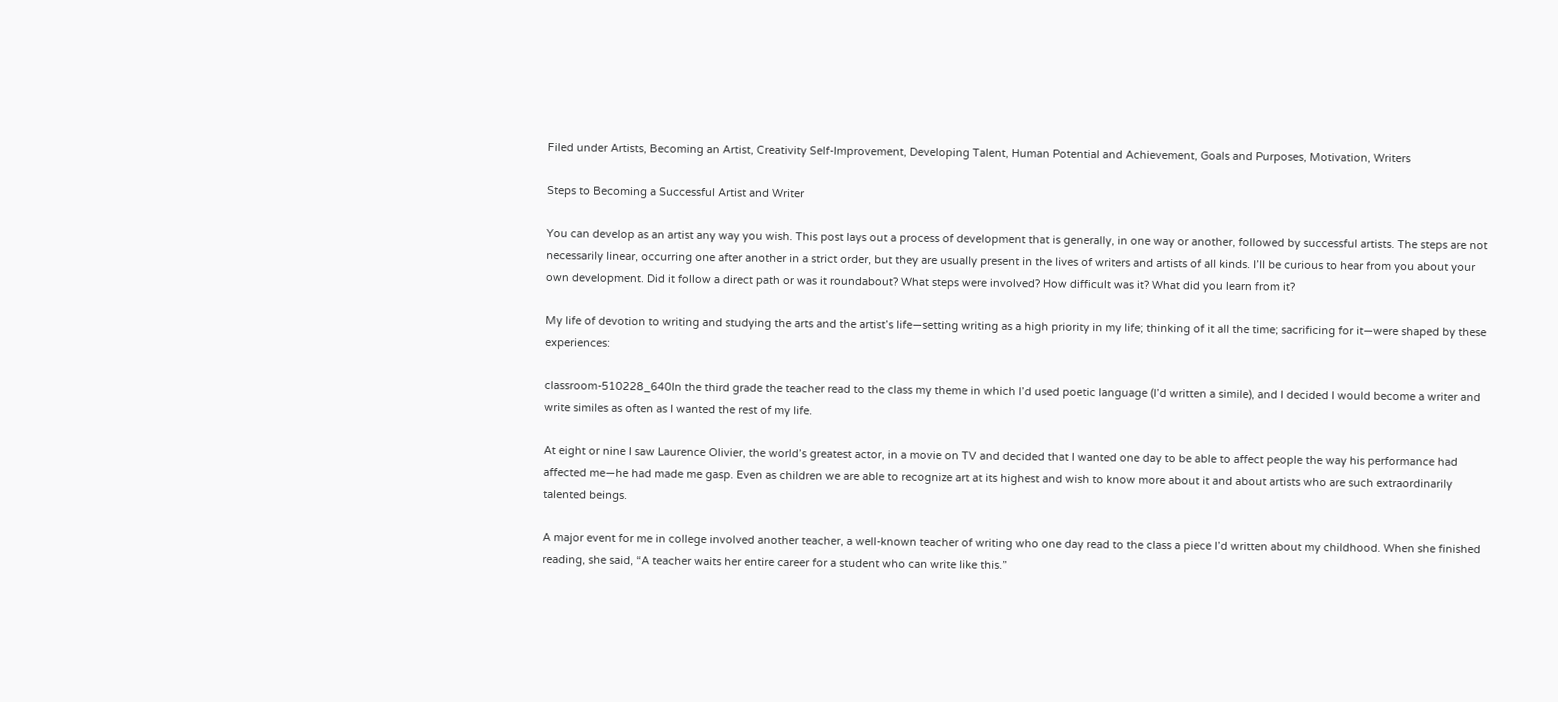Filed under Artists, Becoming an Artist, Creativity Self-Improvement, Developing Talent, Human Potential and Achievement, Goals and Purposes, Motivation, Writers

Steps to Becoming a Successful Artist and Writer

You can develop as an artist any way you wish. This post lays out a process of development that is generally, in one way or another, followed by successful artists. The steps are not necessarily linear, occurring one after another in a strict order, but they are usually present in the lives of writers and artists of all kinds. I’ll be curious to hear from you about your own development. Did it follow a direct path or was it roundabout? What steps were involved? How difficult was it? What did you learn from it?

My life of devotion to writing and studying the arts and the artist’s life—setting writing as a high priority in my life; thinking of it all the time; sacrificing for it—were shaped by these experiences:

classroom-510228_640In the third grade the teacher read to the class my theme in which I’d used poetic language (I’d written a simile), and I decided I would become a writer and write similes as often as I wanted the rest of my life.

At eight or nine I saw Laurence Olivier, the world’s greatest actor, in a movie on TV and decided that I wanted one day to be able to affect people the way his performance had affected me—he had made me gasp. Even as children we are able to recognize art at its highest and wish to know more about it and about artists who are such extraordinarily talented beings.

A major event for me in college involved another teacher, a well-known teacher of writing who one day read to the class a piece I’d written about my childhood. When she finished reading, she said, “A teacher waits her entire career for a student who can write like this.”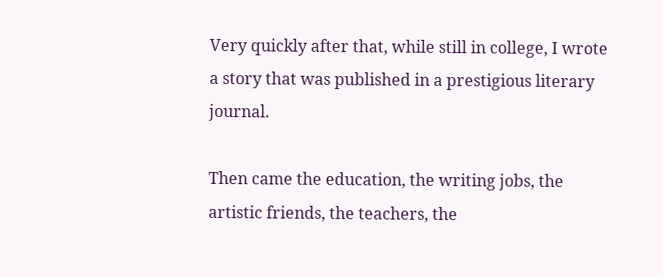Very quickly after that, while still in college, I wrote a story that was published in a prestigious literary journal.

Then came the education, the writing jobs, the artistic friends, the teachers, the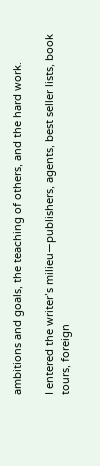ambitions and goals, the teaching of others, and the hard work.

I entered the writer’s milieu—publishers, agents, best seller lists, book tours, foreign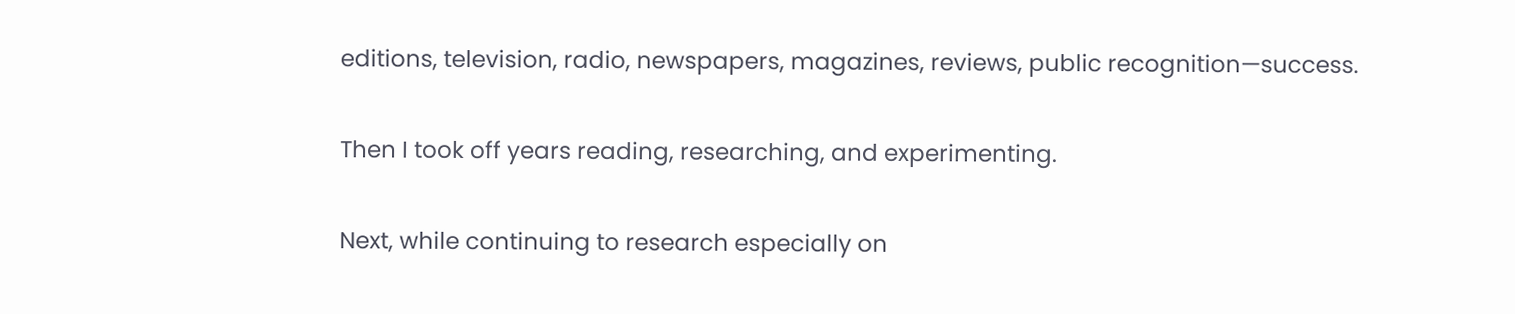editions, television, radio, newspapers, magazines, reviews, public recognition—success.

Then I took off years reading, researching, and experimenting.

Next, while continuing to research especially on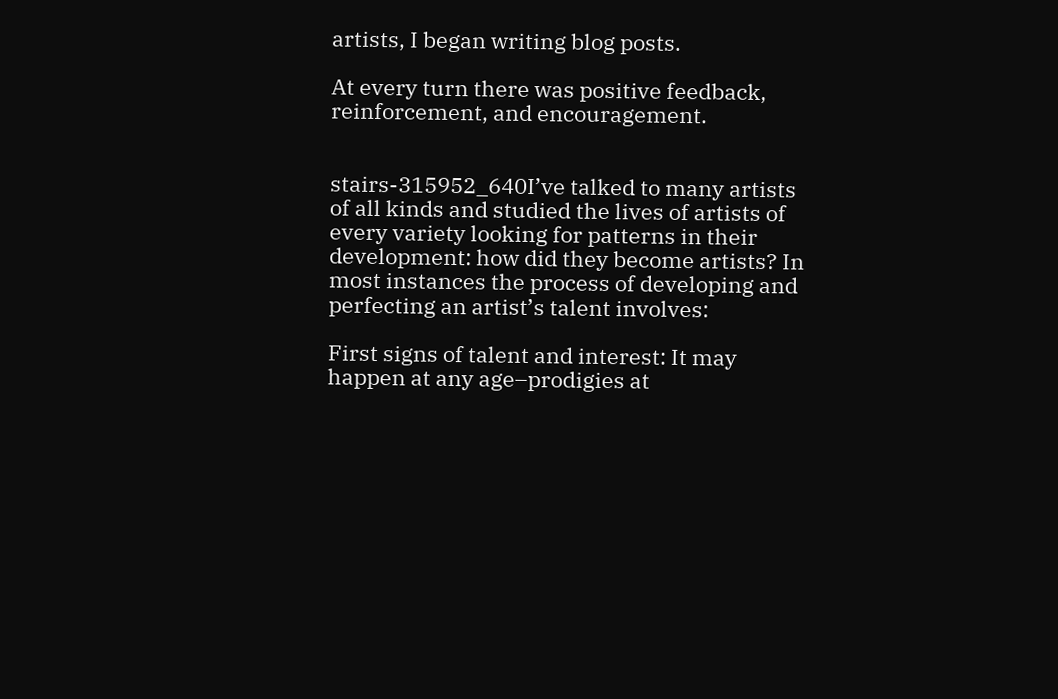artists, I began writing blog posts.

At every turn there was positive feedback, reinforcement, and encouragement.


stairs-315952_640I’ve talked to many artists of all kinds and studied the lives of artists of every variety looking for patterns in their development: how did they become artists? In most instances the process of developing and perfecting an artist’s talent involves:

First signs of talent and interest: It may happen at any age–prodigies at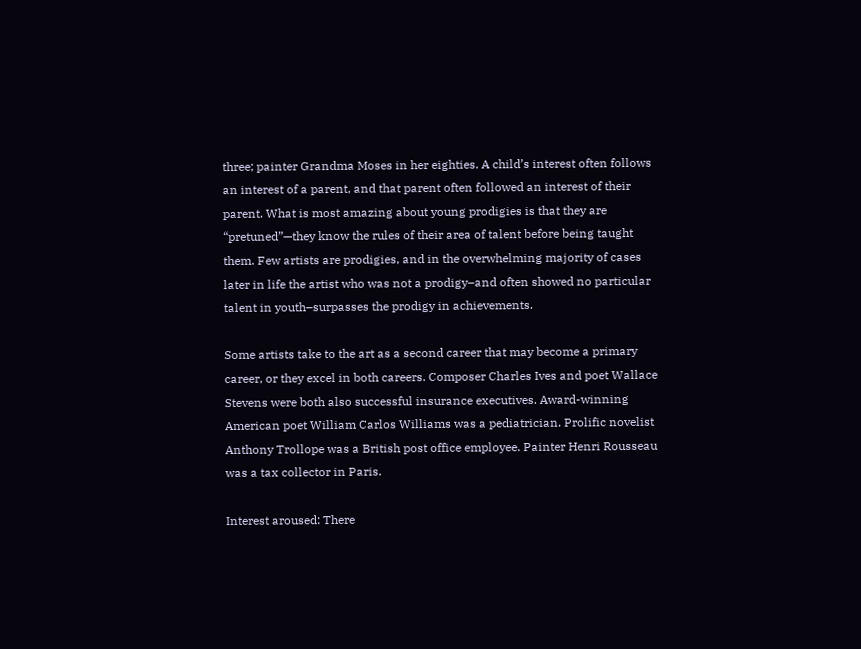three; painter Grandma Moses in her eighties. A child’s interest often follows an interest of a parent, and that parent often followed an interest of their parent. What is most amazing about young prodigies is that they are “pretuned”—they know the rules of their area of talent before being taught them. Few artists are prodigies, and in the overwhelming majority of cases later in life the artist who was not a prodigy–and often showed no particular talent in youth–surpasses the prodigy in achievements.

Some artists take to the art as a second career that may become a primary career, or they excel in both careers. Composer Charles Ives and poet Wallace Stevens were both also successful insurance executives. Award-winning American poet William Carlos Williams was a pediatrician. Prolific novelist Anthony Trollope was a British post office employee. Painter Henri Rousseau was a tax collector in Paris.

Interest aroused: There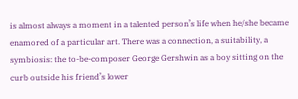is almost always a moment in a talented person’s life when he/she became enamored of a particular art. There was a connection, a suitability, a symbiosis: the to-be-composer George Gershwin as a boy sitting on the curb outside his friend’s lower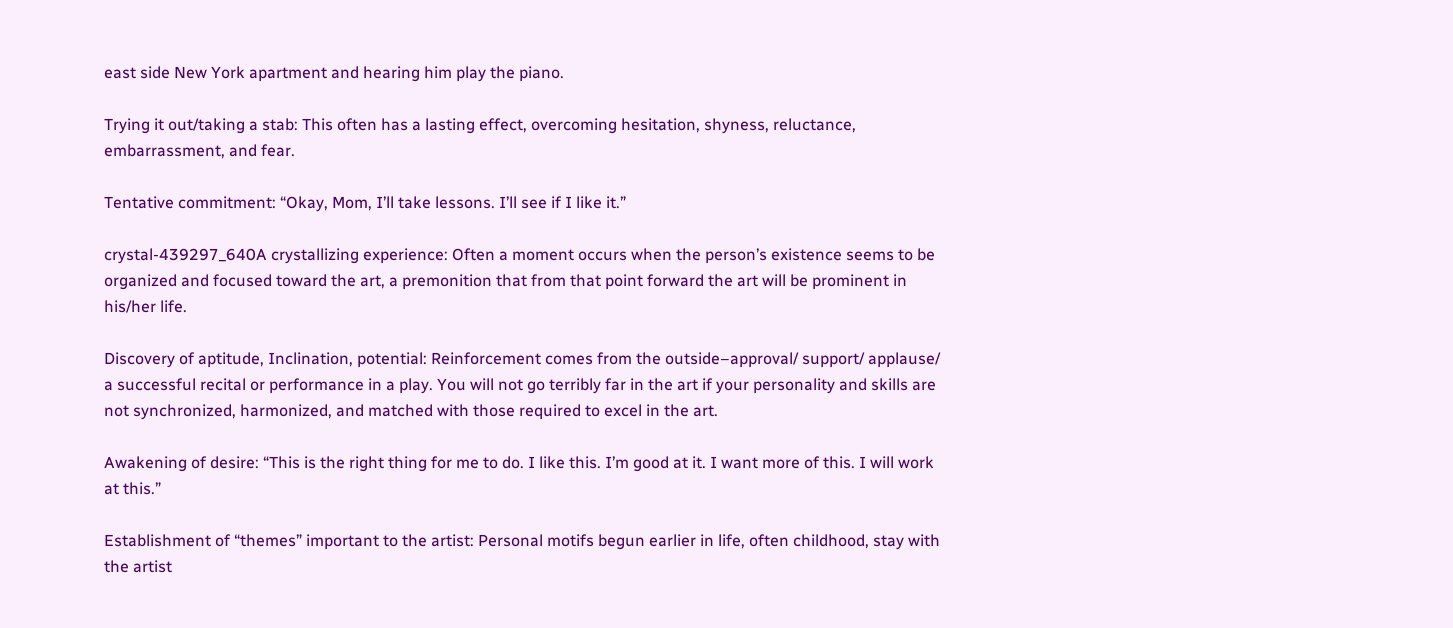east side New York apartment and hearing him play the piano.

Trying it out/taking a stab: This often has a lasting effect, overcoming hesitation, shyness, reluctance, embarrassment, and fear.

Tentative commitment: “Okay, Mom, I’ll take lessons. I’ll see if I like it.”

crystal-439297_640A crystallizing experience: Often a moment occurs when the person’s existence seems to be organized and focused toward the art, a premonition that from that point forward the art will be prominent in his/her life.

Discovery of aptitude, Inclination, potential: Reinforcement comes from the outside–approval/ support/ applause/ a successful recital or performance in a play. You will not go terribly far in the art if your personality and skills are not synchronized, harmonized, and matched with those required to excel in the art.

Awakening of desire: “This is the right thing for me to do. I like this. I’m good at it. I want more of this. I will work at this.”

Establishment of “themes” important to the artist: Personal motifs begun earlier in life, often childhood, stay with the artist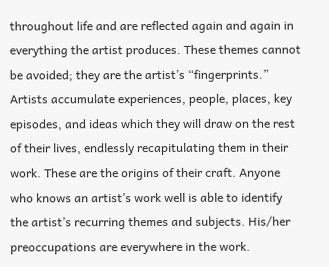throughout life and are reflected again and again in everything the artist produces. These themes cannot be avoided; they are the artist’s “fingerprints.” Artists accumulate experiences, people, places, key episodes, and ideas which they will draw on the rest of their lives, endlessly recapitulating them in their work. These are the origins of their craft. Anyone who knows an artist’s work well is able to identify the artist’s recurring themes and subjects. His/her preoccupations are everywhere in the work.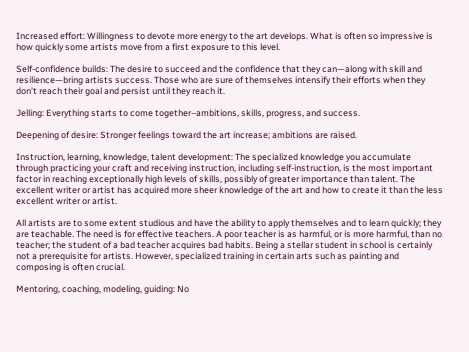Increased effort: Willingness to devote more energy to the art develops. What is often so impressive is how quickly some artists move from a first exposure to this level.

Self-confidence builds: The desire to succeed and the confidence that they can—along with skill and resilience—bring artists success. Those who are sure of themselves intensify their efforts when they don’t reach their goal and persist until they reach it.

Jelling: Everything starts to come together–ambitions, skills, progress, and success.

Deepening of desire: Stronger feelings toward the art increase; ambitions are raised.

Instruction, learning, knowledge, talent development: The specialized knowledge you accumulate through practicing your craft and receiving instruction, including self-instruction, is the most important factor in reaching exceptionally high levels of skills, possibly of greater importance than talent. The excellent writer or artist has acquired more sheer knowledge of the art and how to create it than the less excellent writer or artist.

All artists are to some extent studious and have the ability to apply themselves and to learn quickly; they are teachable. The need is for effective teachers. A poor teacher is as harmful, or is more harmful, than no teacher; the student of a bad teacher acquires bad habits. Being a stellar student in school is certainly not a prerequisite for artists. However, specialized training in certain arts such as painting and composing is often crucial.

Mentoring, coaching, modeling, guiding: No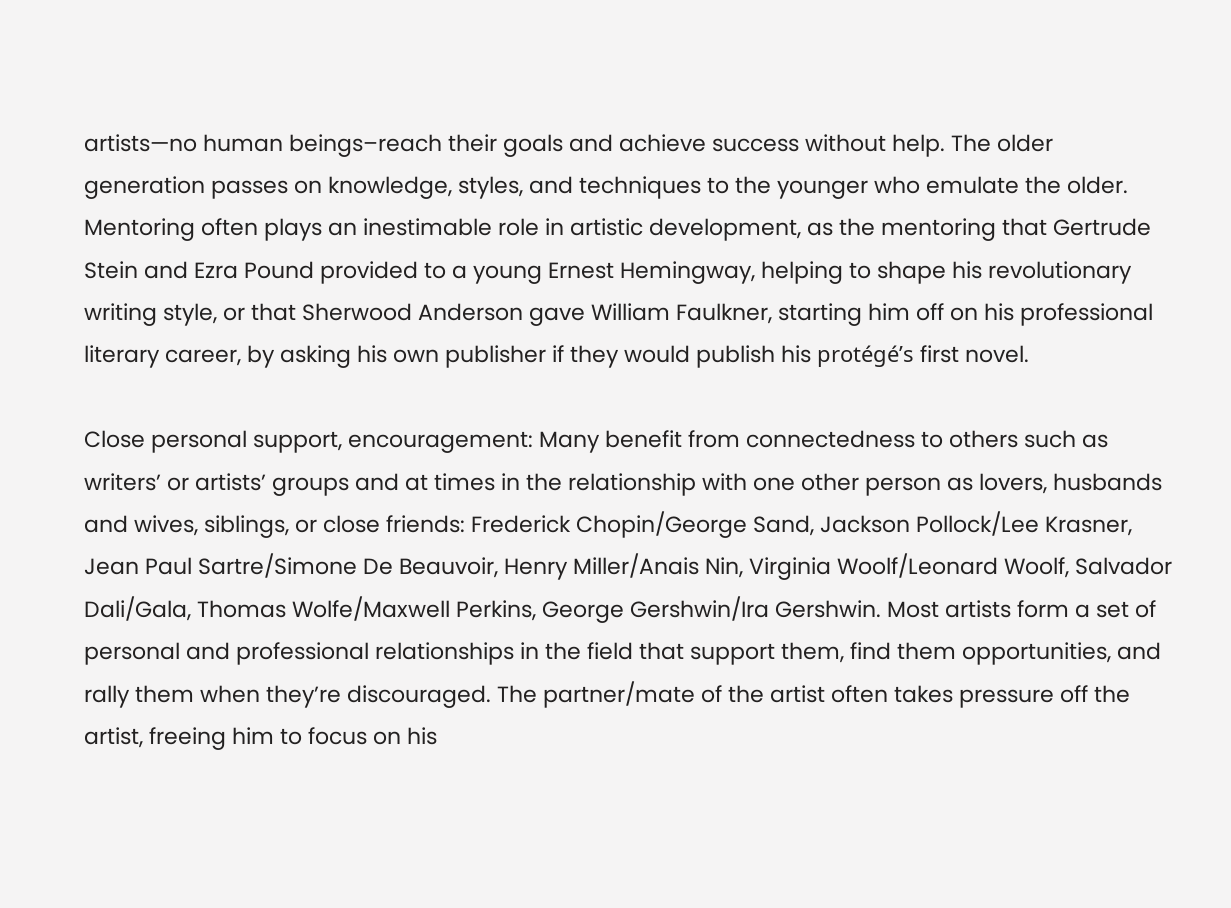artists—no human beings–reach their goals and achieve success without help. The older generation passes on knowledge, styles, and techniques to the younger who emulate the older. Mentoring often plays an inestimable role in artistic development, as the mentoring that Gertrude Stein and Ezra Pound provided to a young Ernest Hemingway, helping to shape his revolutionary writing style, or that Sherwood Anderson gave William Faulkner, starting him off on his professional literary career, by asking his own publisher if they would publish his protégé’s first novel.

Close personal support, encouragement: Many benefit from connectedness to others such as writers’ or artists’ groups and at times in the relationship with one other person as lovers, husbands and wives, siblings, or close friends: Frederick Chopin/George Sand, Jackson Pollock/Lee Krasner, Jean Paul Sartre/Simone De Beauvoir, Henry Miller/Anais Nin, Virginia Woolf/Leonard Woolf, Salvador Dali/Gala, Thomas Wolfe/Maxwell Perkins, George Gershwin/Ira Gershwin. Most artists form a set of personal and professional relationships in the field that support them, find them opportunities, and rally them when they’re discouraged. The partner/mate of the artist often takes pressure off the artist, freeing him to focus on his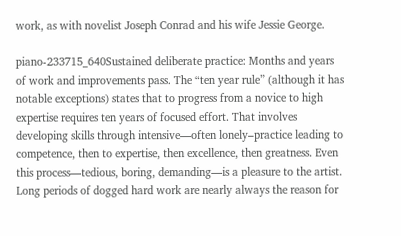work, as with novelist Joseph Conrad and his wife Jessie George.

piano-233715_640Sustained deliberate practice: Months and years of work and improvements pass. The “ten year rule” (although it has notable exceptions) states that to progress from a novice to high expertise requires ten years of focused effort. That involves developing skills through intensive—often lonely–practice leading to competence, then to expertise, then excellence, then greatness. Even this process—tedious, boring, demanding—is a pleasure to the artist. Long periods of dogged hard work are nearly always the reason for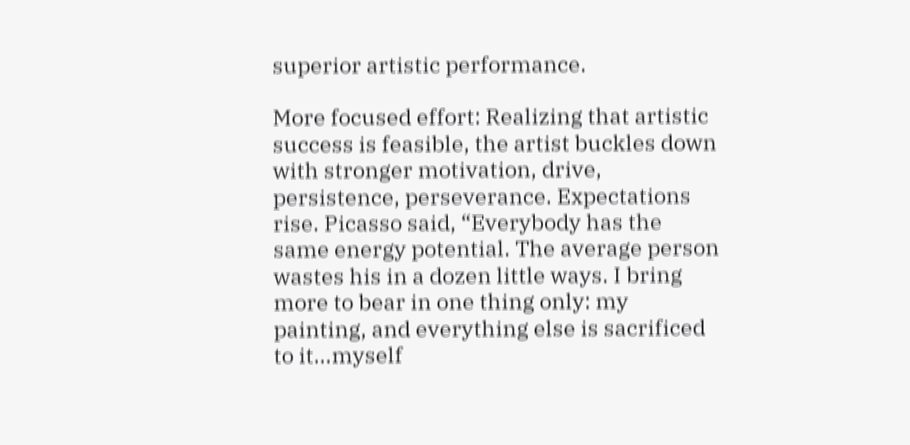superior artistic performance.

More focused effort: Realizing that artistic success is feasible, the artist buckles down with stronger motivation, drive, persistence, perseverance. Expectations rise. Picasso said, “Everybody has the same energy potential. The average person wastes his in a dozen little ways. I bring more to bear in one thing only: my painting, and everything else is sacrificed to it…myself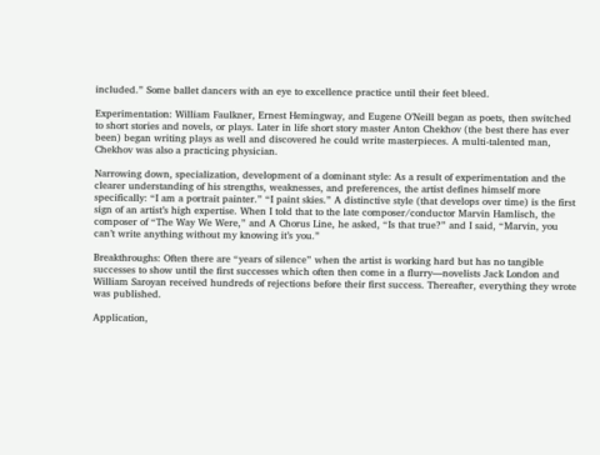included.” Some ballet dancers with an eye to excellence practice until their feet bleed.

Experimentation: William Faulkner, Ernest Hemingway, and Eugene O’Neill began as poets, then switched to short stories and novels, or plays. Later in life short story master Anton Chekhov (the best there has ever been) began writing plays as well and discovered he could write masterpieces. A multi-talented man, Chekhov was also a practicing physician.

Narrowing down, specialization, development of a dominant style: As a result of experimentation and the clearer understanding of his strengths, weaknesses, and preferences, the artist defines himself more specifically: “I am a portrait painter.” “I paint skies.” A distinctive style (that develops over time) is the first sign of an artist’s high expertise. When I told that to the late composer/conductor Marvin Hamlisch, the composer of “The Way We Were,” and A Chorus Line, he asked, “Is that true?” and I said, “Marvin, you can’t write anything without my knowing it’s you.”

Breakthroughs: Often there are “years of silence” when the artist is working hard but has no tangible successes to show until the first successes which often then come in a flurry—novelists Jack London and William Saroyan received hundreds of rejections before their first success. Thereafter, everything they wrote was published.

Application,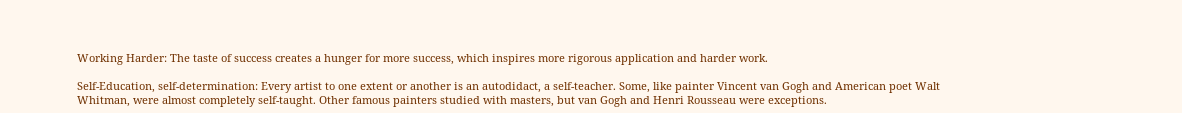Working Harder: The taste of success creates a hunger for more success, which inspires more rigorous application and harder work.

Self-Education, self-determination: Every artist to one extent or another is an autodidact, a self-teacher. Some, like painter Vincent van Gogh and American poet Walt Whitman, were almost completely self-taught. Other famous painters studied with masters, but van Gogh and Henri Rousseau were exceptions.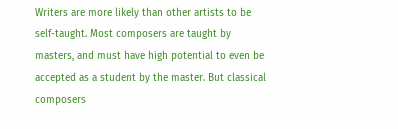Writers are more likely than other artists to be self-taught. Most composers are taught by masters, and must have high potential to even be accepted as a student by the master. But classical composers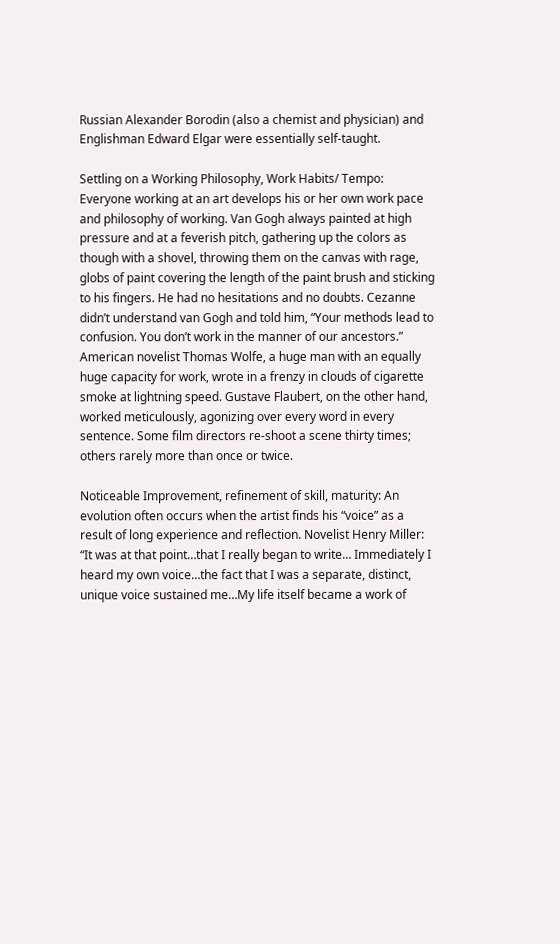Russian Alexander Borodin (also a chemist and physician) and Englishman Edward Elgar were essentially self-taught.

Settling on a Working Philosophy, Work Habits/ Tempo: Everyone working at an art develops his or her own work pace and philosophy of working. Van Gogh always painted at high pressure and at a feverish pitch, gathering up the colors as though with a shovel, throwing them on the canvas with rage, globs of paint covering the length of the paint brush and sticking to his fingers. He had no hesitations and no doubts. Cezanne didn’t understand van Gogh and told him, “Your methods lead to confusion. You don’t work in the manner of our ancestors.” American novelist Thomas Wolfe, a huge man with an equally huge capacity for work, wrote in a frenzy in clouds of cigarette smoke at lightning speed. Gustave Flaubert, on the other hand, worked meticulously, agonizing over every word in every sentence. Some film directors re-shoot a scene thirty times; others rarely more than once or twice.

Noticeable Improvement, refinement of skill, maturity: An evolution often occurs when the artist finds his “voice” as a result of long experience and reflection. Novelist Henry Miller: “It was at that point…that I really began to write… Immediately I heard my own voice…the fact that I was a separate, distinct, unique voice sustained me…My life itself became a work of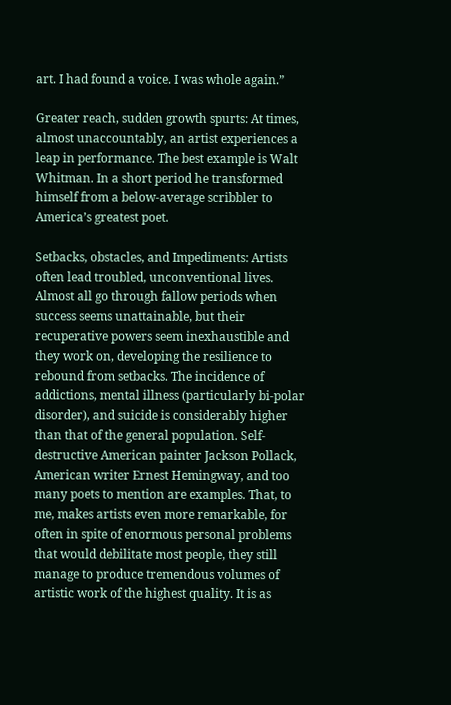art. I had found a voice. I was whole again.”

Greater reach, sudden growth spurts: At times, almost unaccountably, an artist experiences a leap in performance. The best example is Walt Whitman. In a short period he transformed himself from a below-average scribbler to America’s greatest poet.

Setbacks, obstacles, and Impediments: Artists often lead troubled, unconventional lives. Almost all go through fallow periods when success seems unattainable, but their recuperative powers seem inexhaustible and they work on, developing the resilience to rebound from setbacks. The incidence of addictions, mental illness (particularly bi-polar disorder), and suicide is considerably higher than that of the general population. Self-destructive American painter Jackson Pollack, American writer Ernest Hemingway, and too many poets to mention are examples. That, to me, makes artists even more remarkable, for often in spite of enormous personal problems that would debilitate most people, they still manage to produce tremendous volumes of artistic work of the highest quality. It is as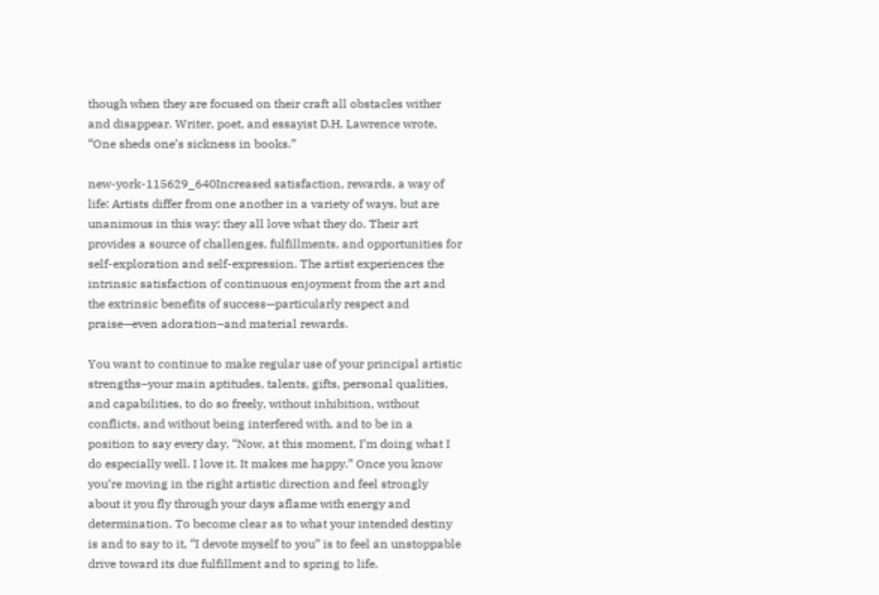though when they are focused on their craft all obstacles wither and disappear. Writer, poet, and essayist D.H. Lawrence wrote, “One sheds one’s sickness in books.”

new-york-115629_640Increased satisfaction, rewards, a way of life: Artists differ from one another in a variety of ways, but are unanimous in this way: they all love what they do. Their art provides a source of challenges, fulfillments, and opportunities for self-exploration and self-expression. The artist experiences the intrinsic satisfaction of continuous enjoyment from the art and the extrinsic benefits of success—particularly respect and praise—even adoration–and material rewards.

You want to continue to make regular use of your principal artistic strengths–your main aptitudes, talents, gifts, personal qualities, and capabilities, to do so freely, without inhibition, without conflicts, and without being interfered with, and to be in a position to say every day, “Now, at this moment, I’m doing what I do especially well. I love it. It makes me happy.” Once you know you’re moving in the right artistic direction and feel strongly about it you fly through your days aflame with energy and determination. To become clear as to what your intended destiny is and to say to it, “I devote myself to you” is to feel an unstoppable drive toward its due fulfillment and to spring to life.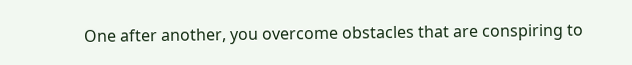One after another, you overcome obstacles that are conspiring to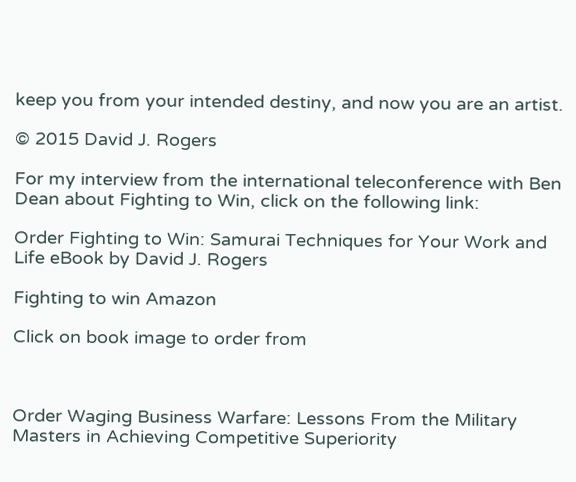keep you from your intended destiny, and now you are an artist.

© 2015 David J. Rogers

For my interview from the international teleconference with Ben Dean about Fighting to Win, click on the following link:

Order Fighting to Win: Samurai Techniques for Your Work and Life eBook by David J. Rogers

Fighting to win Amazon

Click on book image to order from



Order Waging Business Warfare: Lessons From the Military Masters in Achieving Competitive Superiority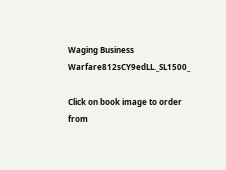Waging Business Warfare812sCY9edLL._SL1500_

Click on book image to order from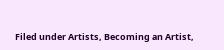Filed under Artists, Becoming an Artist,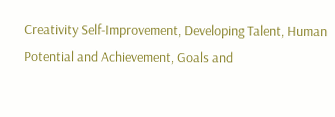Creativity Self-Improvement, Developing Talent, Human Potential and Achievement, Goals and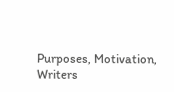Purposes, Motivation, Writers